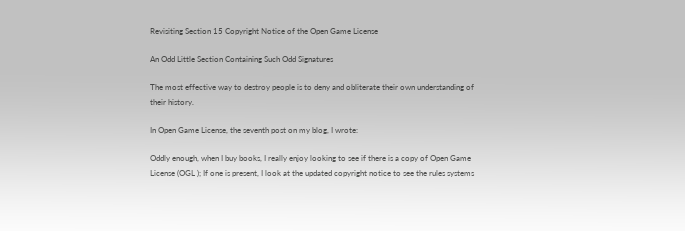Revisiting Section 15 Copyright Notice of the Open Game License

An Odd Little Section Containing Such Odd Signatures

The most effective way to destroy people is to deny and obliterate their own understanding of their history.

In Open Game License, the seventh post on my blog, I wrote:

Oddly enough, when I buy books, I really enjoy looking to see if there is a copy of Open Game License (OGL ); If one is present, I look at the updated copyright notice to see the rules systems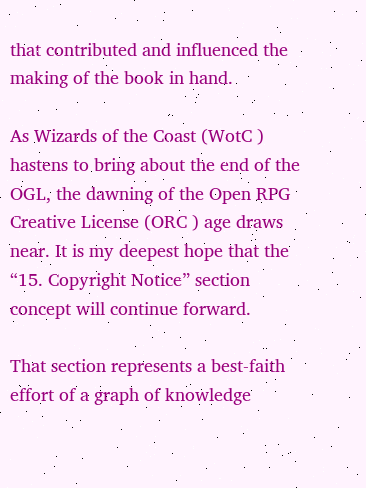that contributed and influenced the making of the book in hand.

As Wizards of the Coast (WotC ) hastens to bring about the end of the OGL, the dawning of the Open RPG Creative License (ORC ) age draws near. It is my deepest hope that the “15. Copyright Notice” section concept will continue forward.

That section represents a best-faith effort of a graph of knowledge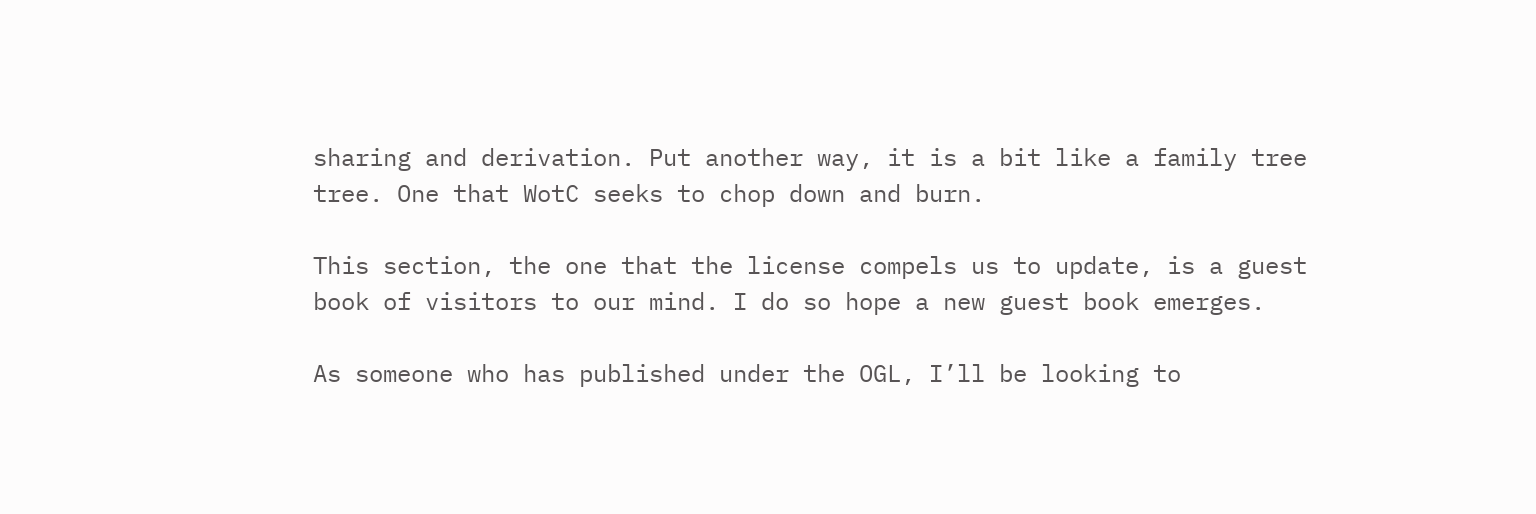sharing and derivation. Put another way, it is a bit like a family tree tree. One that WotC seeks to chop down and burn.

This section, the one that the license compels us to update, is a guest book of visitors to our mind. I do so hope a new guest book emerges.

As someone who has published under the OGL, I’ll be looking to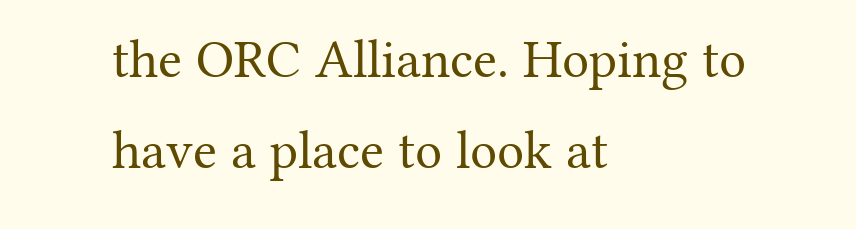the ORC Alliance. Hoping to have a place to look at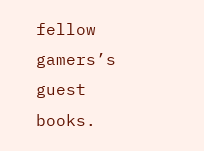fellow gamers’s guest books.